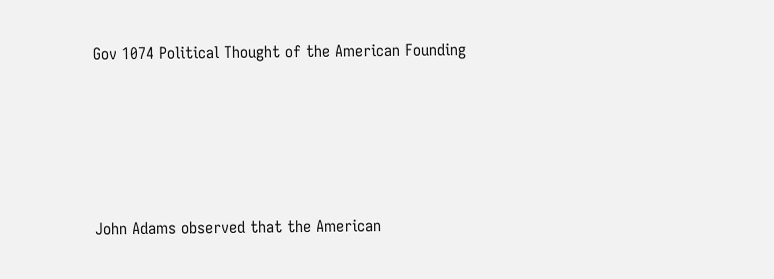Gov 1074 Political Thought of the American Founding





John Adams observed that the American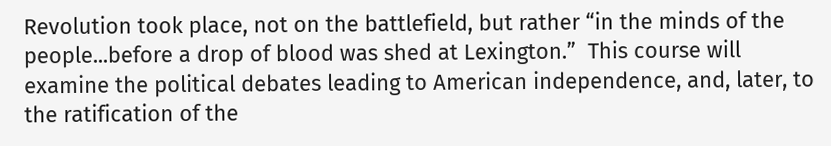Revolution took place, not on the battlefield, but rather “in the minds of the people...before a drop of blood was shed at Lexington.”  This course will examine the political debates leading to American independence, and, later, to the ratification of the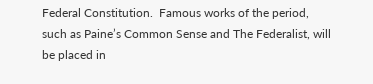Federal Constitution.  Famous works of the period, such as Paine’s Common Sense and The Federalist, will be placed in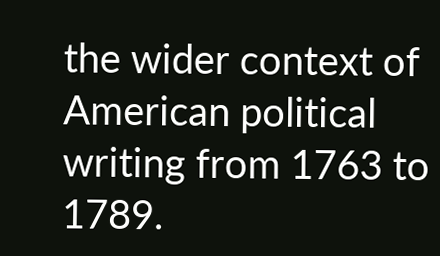the wider context of American political writing from 1763 to 1789.